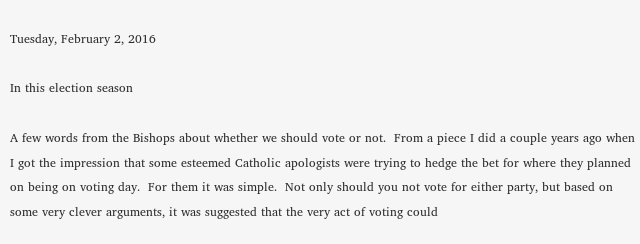Tuesday, February 2, 2016

In this election season

A few words from the Bishops about whether we should vote or not.  From a piece I did a couple years ago when I got the impression that some esteemed Catholic apologists were trying to hedge the bet for where they planned on being on voting day.  For them it was simple.  Not only should you not vote for either party, but based on some very clever arguments, it was suggested that the very act of voting could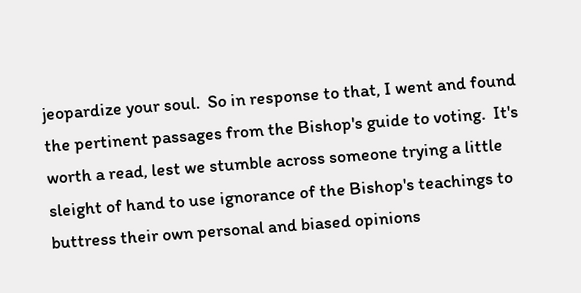jeopardize your soul.  So in response to that, I went and found the pertinent passages from the Bishop's guide to voting.  It's worth a read, lest we stumble across someone trying a little sleight of hand to use ignorance of the Bishop's teachings to buttress their own personal and biased opinions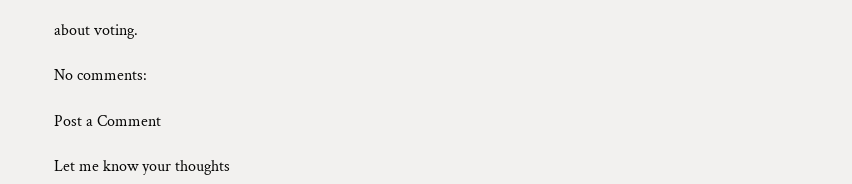about voting.

No comments:

Post a Comment

Let me know your thoughts